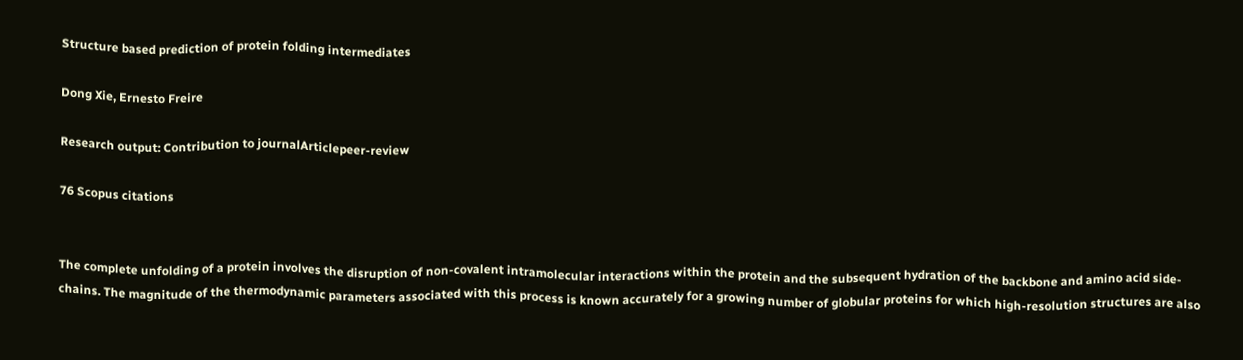Structure based prediction of protein folding intermediates

Dong Xie, Ernesto Freire

Research output: Contribution to journalArticlepeer-review

76 Scopus citations


The complete unfolding of a protein involves the disruption of non-covalent intramolecular interactions within the protein and the subsequent hydration of the backbone and amino acid side-chains. The magnitude of the thermodynamic parameters associated with this process is known accurately for a growing number of globular proteins for which high-resolution structures are also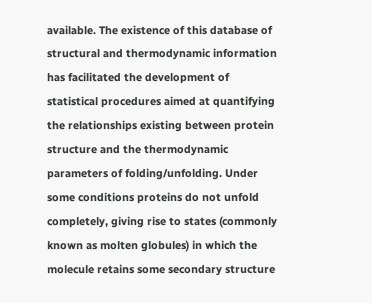available. The existence of this database of structural and thermodynamic information has facilitated the development of statistical procedures aimed at quantifying the relationships existing between protein structure and the thermodynamic parameters of folding/unfolding. Under some conditions proteins do not unfold completely, giving rise to states (commonly known as molten globules) in which the molecule retains some secondary structure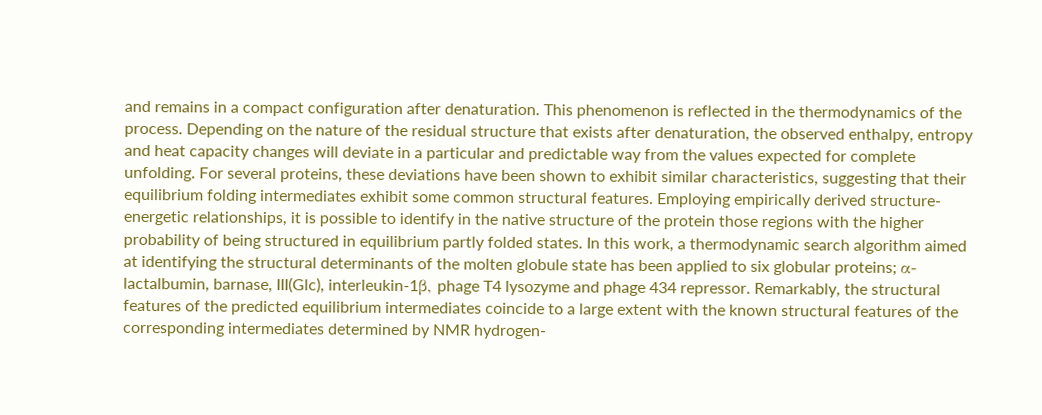and remains in a compact configuration after denaturation. This phenomenon is reflected in the thermodynamics of the process. Depending on the nature of the residual structure that exists after denaturation, the observed enthalpy, entropy and heat capacity changes will deviate in a particular and predictable way from the values expected for complete unfolding. For several proteins, these deviations have been shown to exhibit similar characteristics, suggesting that their equilibrium folding intermediates exhibit some common structural features. Employing empirically derived structure-energetic relationships, it is possible to identify in the native structure of the protein those regions with the higher probability of being structured in equilibrium partly folded states. In this work, a thermodynamic search algorithm aimed at identifying the structural determinants of the molten globule state has been applied to six globular proteins; α-lactalbumin, barnase, III(Glc), interleukin-1β, phage T4 lysozyme and phage 434 repressor. Remarkably, the structural features of the predicted equilibrium intermediates coincide to a large extent with the known structural features of the corresponding intermediates determined by NMR hydrogen-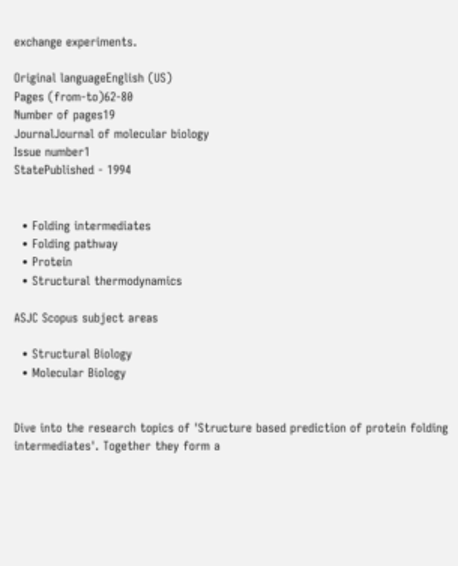exchange experiments.

Original languageEnglish (US)
Pages (from-to)62-80
Number of pages19
JournalJournal of molecular biology
Issue number1
StatePublished - 1994


  • Folding intermediates
  • Folding pathway
  • Protein
  • Structural thermodynamics

ASJC Scopus subject areas

  • Structural Biology
  • Molecular Biology


Dive into the research topics of 'Structure based prediction of protein folding intermediates'. Together they form a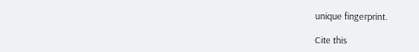unique fingerprint.

Cite this